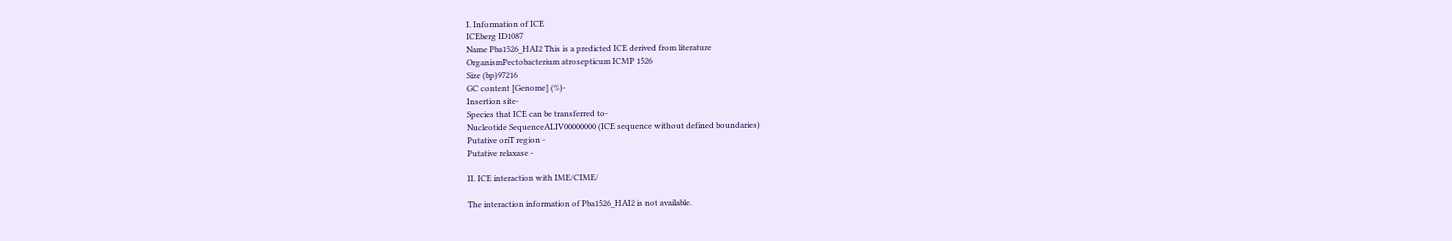I. Information of ICE
ICEberg ID1087
Name Pba1526_HAI2 This is a predicted ICE derived from literature
OrganismPectobacterium atrosepticum ICMP 1526
Size (bp)97216
GC content [Genome] (%)-
Insertion site-
Species that ICE can be transferred to-
Nucleotide SequenceALIV00000000 (ICE sequence without defined boundaries)
Putative oriT region -
Putative relaxase -

II. ICE interaction with IME/CIME/

The interaction information of Pba1526_HAI2 is not available.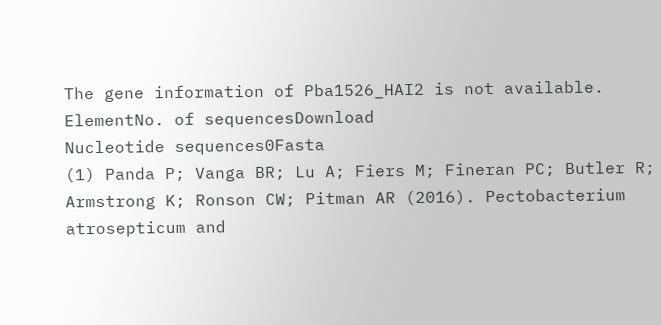The gene information of Pba1526_HAI2 is not available.
ElementNo. of sequencesDownload
Nucleotide sequences0Fasta
(1) Panda P; Vanga BR; Lu A; Fiers M; Fineran PC; Butler R; Armstrong K; Ronson CW; Pitman AR (2016). Pectobacterium atrosepticum and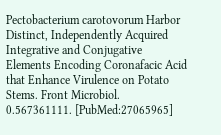Pectobacterium carotovorum Harbor Distinct, Independently Acquired Integrative and Conjugative Elements Encoding Coronafacic Acid that Enhance Virulence on Potato Stems. Front Microbiol. 0.567361111. [PubMed:27065965]